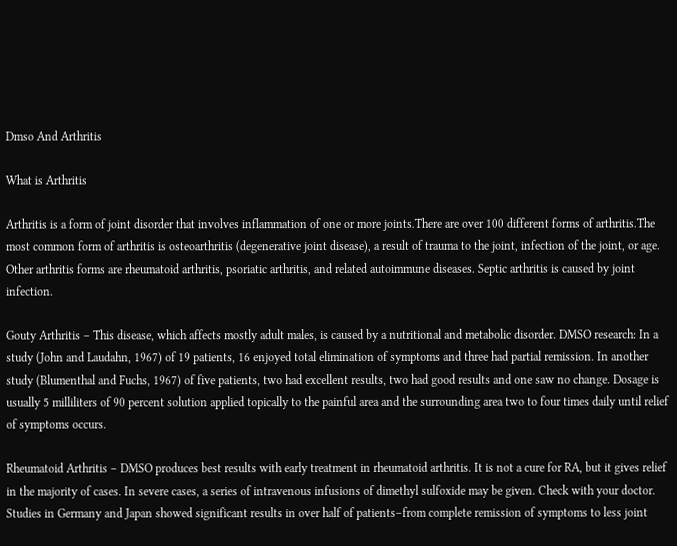Dmso And Arthritis

What is Arthritis

Arthritis is a form of joint disorder that involves inflammation of one or more joints.There are over 100 different forms of arthritis.The most common form of arthritis is osteoarthritis (degenerative joint disease), a result of trauma to the joint, infection of the joint, or age. Other arthritis forms are rheumatoid arthritis, psoriatic arthritis, and related autoimmune diseases. Septic arthritis is caused by joint infection.

Gouty Arthritis – This disease, which affects mostly adult males, is caused by a nutritional and metabolic disorder. DMSO research: In a study (John and Laudahn, 1967) of 19 patients, 16 enjoyed total elimination of symptoms and three had partial remission. In another study (Blumenthal and Fuchs, 1967) of five patients, two had excellent results, two had good results and one saw no change. Dosage is usually 5 milliliters of 90 percent solution applied topically to the painful area and the surrounding area two to four times daily until relief of symptoms occurs.

Rheumatoid Arthritis – DMSO produces best results with early treatment in rheumatoid arthritis. It is not a cure for RA, but it gives relief in the majority of cases. In severe cases, a series of intravenous infusions of dimethyl sulfoxide may be given. Check with your doctor. Studies in Germany and Japan showed significant results in over half of patients–from complete remission of symptoms to less joint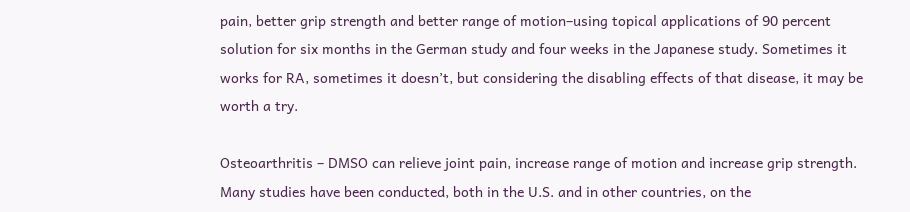pain, better grip strength and better range of motion–using topical applications of 90 percent solution for six months in the German study and four weeks in the Japanese study. Sometimes it works for RA, sometimes it doesn’t, but considering the disabling effects of that disease, it may be worth a try.

Osteoarthritis – DMSO can relieve joint pain, increase range of motion and increase grip strength. Many studies have been conducted, both in the U.S. and in other countries, on the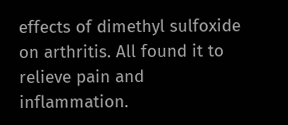effects of dimethyl sulfoxide on arthritis. All found it to relieve pain and inflammation.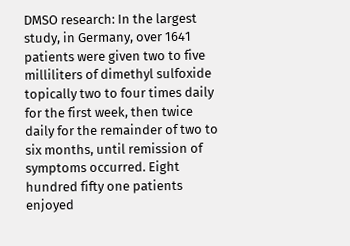DMSO research: In the largest study, in Germany, over 1641 patients were given two to five milliliters of dimethyl sulfoxide topically two to four times daily for the first week, then twice daily for the remainder of two to six months, until remission of symptoms occurred. Eight hundred fifty one patients enjoyed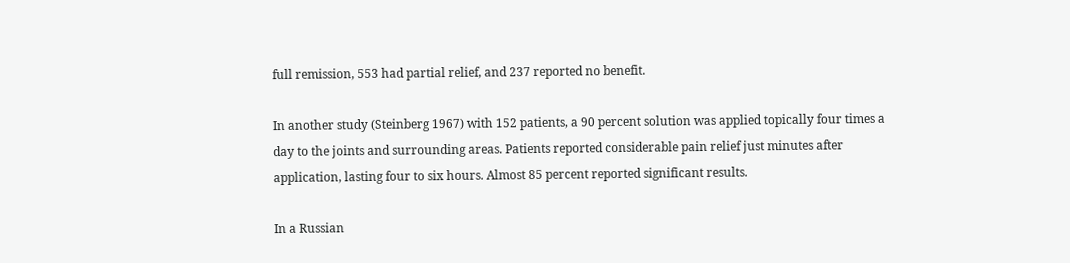full remission, 553 had partial relief, and 237 reported no benefit.

In another study (Steinberg 1967) with 152 patients, a 90 percent solution was applied topically four times a day to the joints and surrounding areas. Patients reported considerable pain relief just minutes after application, lasting four to six hours. Almost 85 percent reported significant results.

In a Russian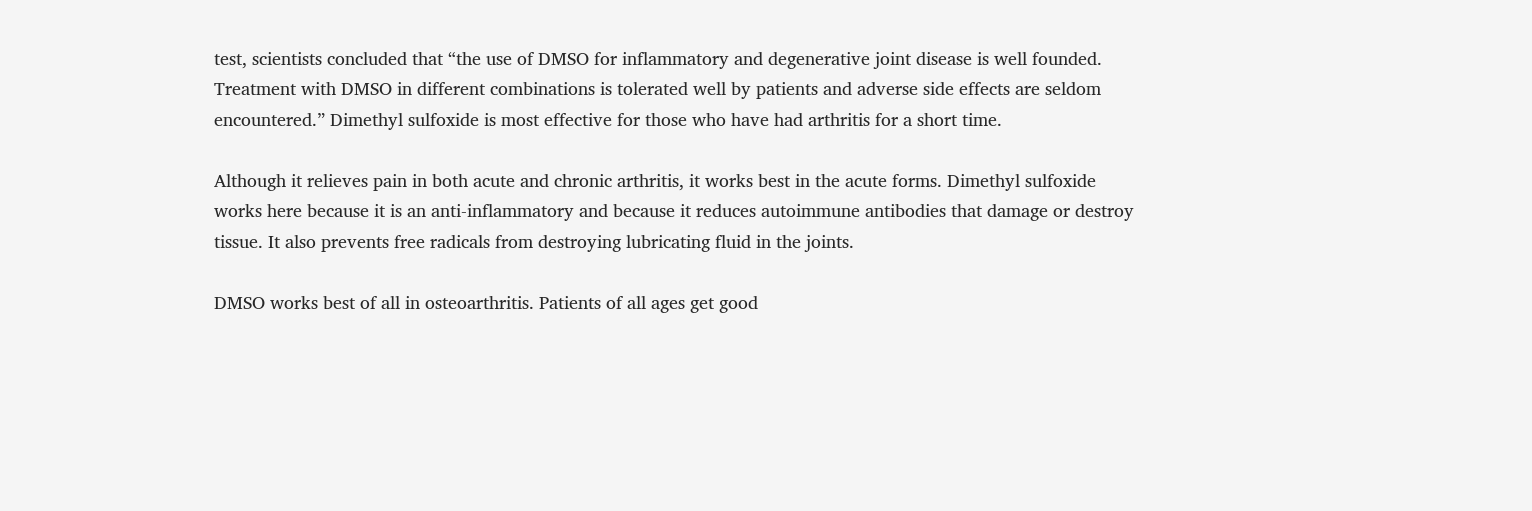test, scientists concluded that “the use of DMSO for inflammatory and degenerative joint disease is well founded. Treatment with DMSO in different combinations is tolerated well by patients and adverse side effects are seldom encountered.” Dimethyl sulfoxide is most effective for those who have had arthritis for a short time.

Although it relieves pain in both acute and chronic arthritis, it works best in the acute forms. Dimethyl sulfoxide works here because it is an anti-inflammatory and because it reduces autoimmune antibodies that damage or destroy tissue. It also prevents free radicals from destroying lubricating fluid in the joints.

DMSO works best of all in osteoarthritis. Patients of all ages get good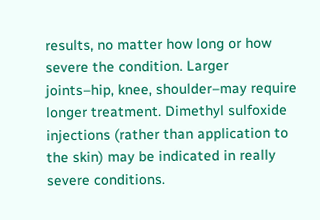results, no matter how long or how severe the condition. Larger joints–hip, knee, shoulder–may require longer treatment. Dimethyl sulfoxide injections (rather than application to the skin) may be indicated in really severe conditions.